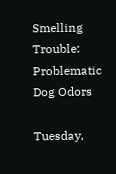Smelling Trouble: Problematic Dog Odors

Tuesday,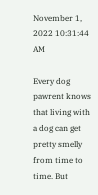November 1, 2022 10:31:44 AM

Every dog pawrent knows that living with a dog can get pretty smelly from time to time. But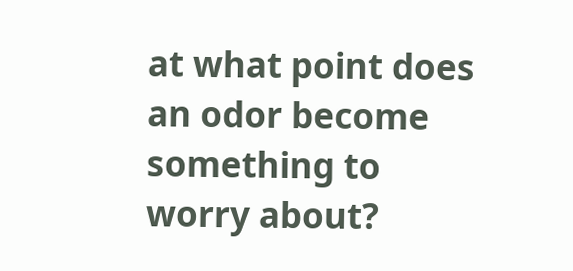at what point does an odor become something to worry about?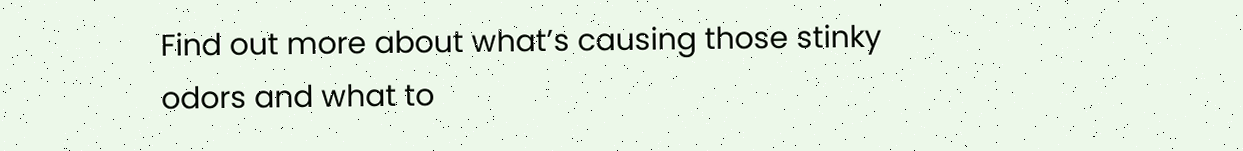Find out more about what’s causing those stinky odors and what to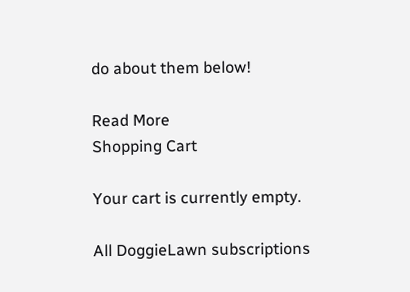do about them below!

Read More
Shopping Cart

Your cart is currently empty.

All DoggieLawn subscriptions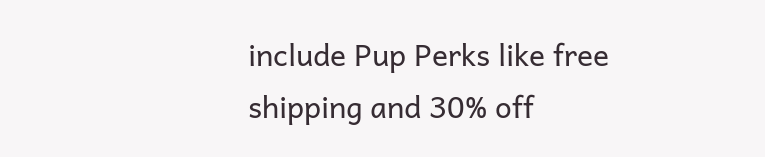include Pup Perks like free shipping and 30% off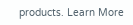products. Learn More